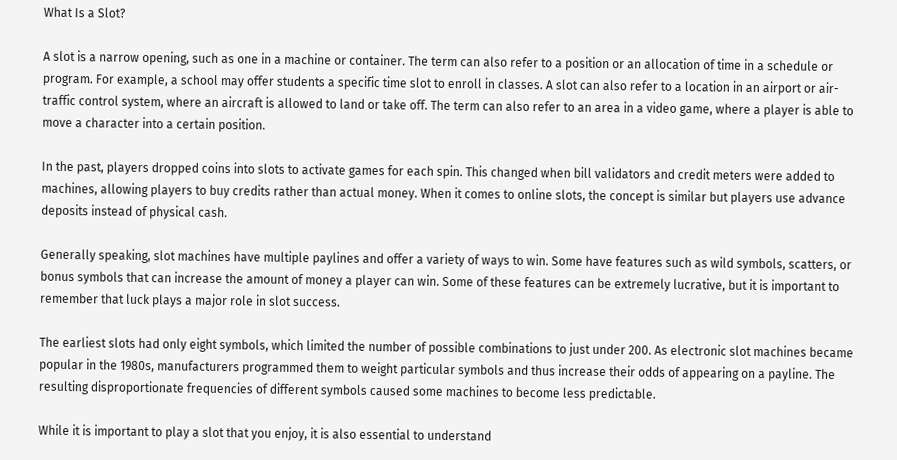What Is a Slot?

A slot is a narrow opening, such as one in a machine or container. The term can also refer to a position or an allocation of time in a schedule or program. For example, a school may offer students a specific time slot to enroll in classes. A slot can also refer to a location in an airport or air-traffic control system, where an aircraft is allowed to land or take off. The term can also refer to an area in a video game, where a player is able to move a character into a certain position.

In the past, players dropped coins into slots to activate games for each spin. This changed when bill validators and credit meters were added to machines, allowing players to buy credits rather than actual money. When it comes to online slots, the concept is similar but players use advance deposits instead of physical cash.

Generally speaking, slot machines have multiple paylines and offer a variety of ways to win. Some have features such as wild symbols, scatters, or bonus symbols that can increase the amount of money a player can win. Some of these features can be extremely lucrative, but it is important to remember that luck plays a major role in slot success.

The earliest slots had only eight symbols, which limited the number of possible combinations to just under 200. As electronic slot machines became popular in the 1980s, manufacturers programmed them to weight particular symbols and thus increase their odds of appearing on a payline. The resulting disproportionate frequencies of different symbols caused some machines to become less predictable.

While it is important to play a slot that you enjoy, it is also essential to understand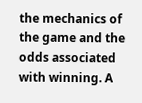the mechanics of the game and the odds associated with winning. A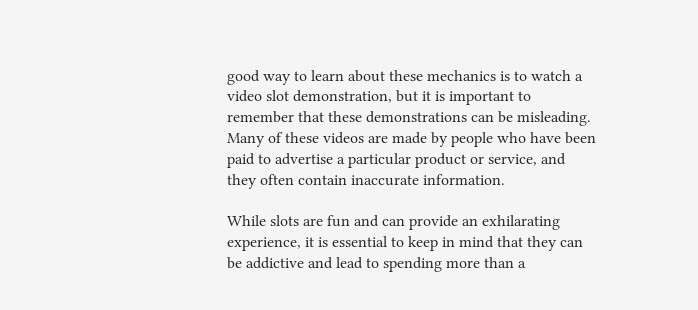good way to learn about these mechanics is to watch a video slot demonstration, but it is important to remember that these demonstrations can be misleading. Many of these videos are made by people who have been paid to advertise a particular product or service, and they often contain inaccurate information.

While slots are fun and can provide an exhilarating experience, it is essential to keep in mind that they can be addictive and lead to spending more than a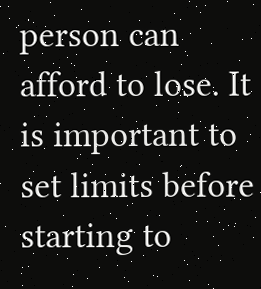person can afford to lose. It is important to set limits before starting to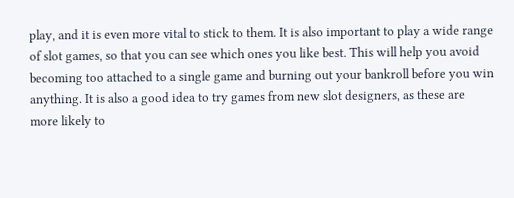play, and it is even more vital to stick to them. It is also important to play a wide range of slot games, so that you can see which ones you like best. This will help you avoid becoming too attached to a single game and burning out your bankroll before you win anything. It is also a good idea to try games from new slot designers, as these are more likely to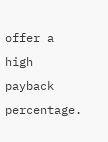offer a high payback percentage.